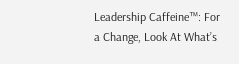Leadership Caffeine™: For a Change, Look At What’s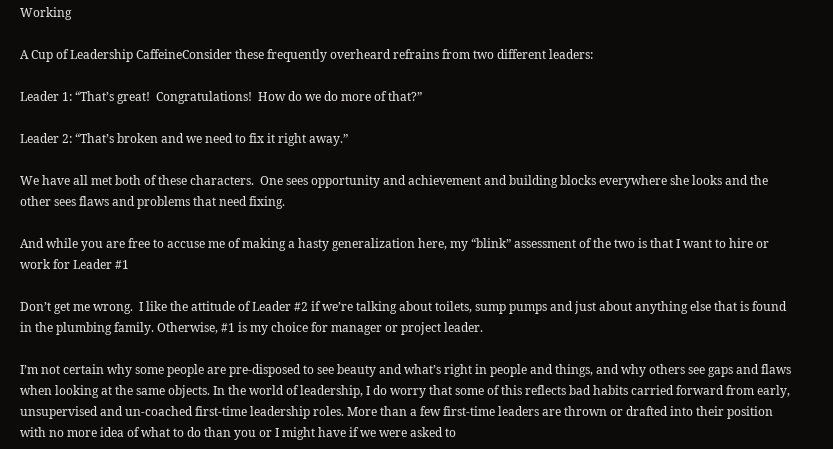Working

A Cup of Leadership CaffeineConsider these frequently overheard refrains from two different leaders:

Leader 1: “That’s great!  Congratulations!  How do we do more of that?”

Leader 2: “That’s broken and we need to fix it right away.”

We have all met both of these characters.  One sees opportunity and achievement and building blocks everywhere she looks and the other sees flaws and problems that need fixing.

And while you are free to accuse me of making a hasty generalization here, my “blink” assessment of the two is that I want to hire or work for Leader #1

Don’t get me wrong.  I like the attitude of Leader #2 if we’re talking about toilets, sump pumps and just about anything else that is found in the plumbing family. Otherwise, #1 is my choice for manager or project leader.

I’m not certain why some people are pre-disposed to see beauty and what’s right in people and things, and why others see gaps and flaws when looking at the same objects. In the world of leadership, I do worry that some of this reflects bad habits carried forward from early, unsupervised and un-coached first-time leadership roles. More than a few first-time leaders are thrown or drafted into their position with no more idea of what to do than you or I might have if we were asked to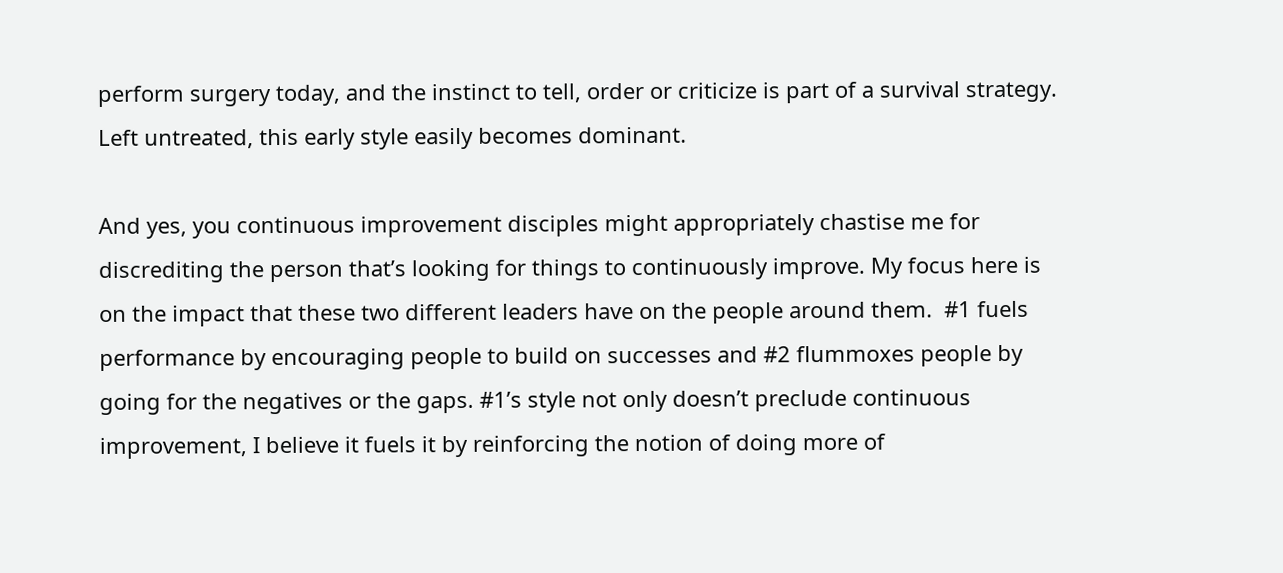perform surgery today, and the instinct to tell, order or criticize is part of a survival strategy.  Left untreated, this early style easily becomes dominant.

And yes, you continuous improvement disciples might appropriately chastise me for discrediting the person that’s looking for things to continuously improve. My focus here is on the impact that these two different leaders have on the people around them.  #1 fuels performance by encouraging people to build on successes and #2 flummoxes people by going for the negatives or the gaps. #1’s style not only doesn’t preclude continuous improvement, I believe it fuels it by reinforcing the notion of doing more of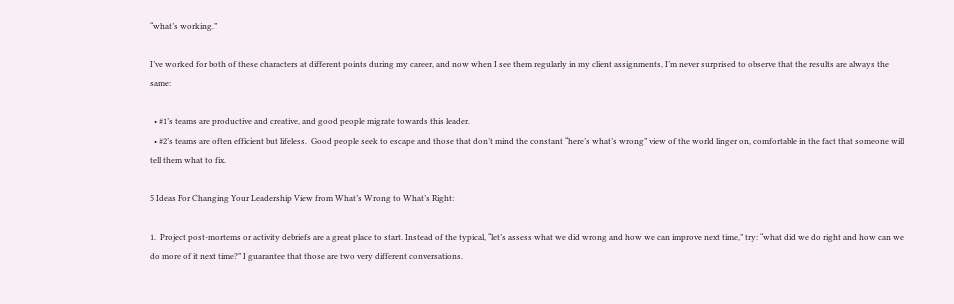“what’s working.”

I’ve worked for both of these characters at different points during my career, and now when I see them regularly in my client assignments, I’m never surprised to observe that the results are always the same:

  • #1’s teams are productive and creative, and good people migrate towards this leader.
  • #2’s teams are often efficient but lifeless.  Good people seek to escape and those that don’t mind the constant “here’s what’s wrong” view of the world linger on, comfortable in the fact that someone will tell them what to fix.

5 Ideas For Changing Your Leadership View from What’s Wrong to What’s Right:

1.  Project post-mortems or activity debriefs are a great place to start. Instead of the typical, “let’s assess what we did wrong and how we can improve next time,” try: “what did we do right and how can we do more of it next time?” I guarantee that those are two very different conversations.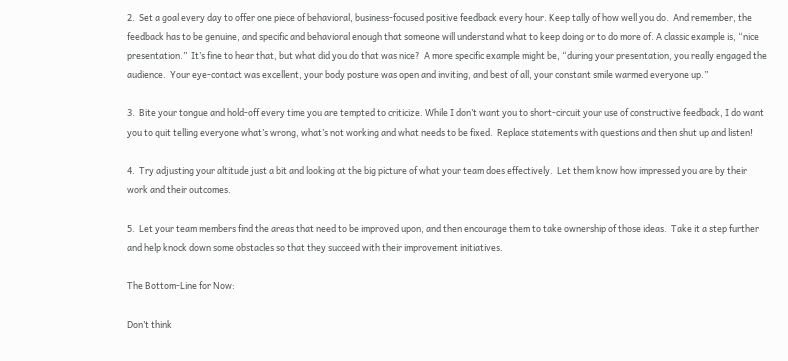2.  Set a goal every day to offer one piece of behavioral, business-focused positive feedback every hour. Keep tally of how well you do.  And remember, the feedback has to be genuine, and specific and behavioral enough that someone will understand what to keep doing or to do more of. A classic example is, “nice presentation.”  It’s fine to hear that, but what did you do that was nice?  A more specific example might be, “during your presentation, you really engaged the audience.  Your eye-contact was excellent, your body posture was open and inviting, and best of all, your constant smile warmed everyone up.”

3.  Bite your tongue and hold-off every time you are tempted to criticize. While I don’t want you to short-circuit your use of constructive feedback, I do want you to quit telling everyone what’s wrong, what’s not working and what needs to be fixed.  Replace statements with questions and then shut up and listen!

4.  Try adjusting your altitude just a bit and looking at the big picture of what your team does effectively.  Let them know how impressed you are by their work and their outcomes.

5.  Let your team members find the areas that need to be improved upon, and then encourage them to take ownership of those ideas.  Take it a step further and help knock down some obstacles so that they succeed with their improvement initiatives.

The Bottom-Line for Now:

Don’t think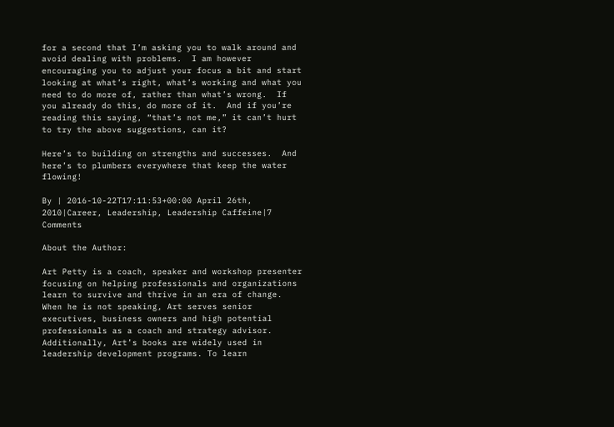for a second that I’m asking you to walk around and avoid dealing with problems.  I am however encouraging you to adjust your focus a bit and start looking at what’s right, what’s working and what you need to do more of, rather than what’s wrong.  If you already do this, do more of it.  And if you’re reading this saying, “that’s not me,” it can’t hurt to try the above suggestions, can it?

Here’s to building on strengths and successes.  And here’s to plumbers everywhere that keep the water flowing!

By | 2016-10-22T17:11:53+00:00 April 26th, 2010|Career, Leadership, Leadership Caffeine|7 Comments

About the Author:

Art Petty is a coach, speaker and workshop presenter focusing on helping professionals and organizations learn to survive and thrive in an era of change. When he is not speaking, Art serves senior executives, business owners and high potential professionals as a coach and strategy advisor. Additionally, Art’s books are widely used in leadership development programs. To learn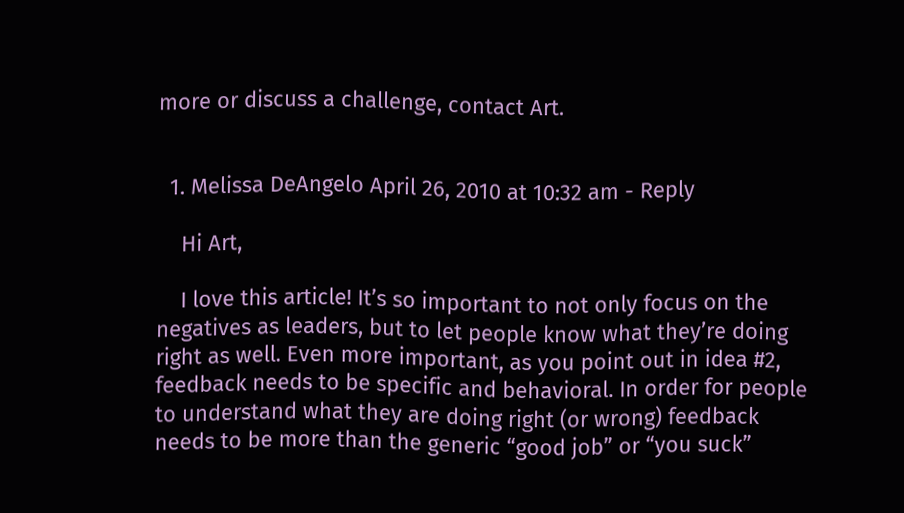more or discuss a challenge, contact Art.


  1. Melissa DeAngelo April 26, 2010 at 10:32 am - Reply

    Hi Art,

    I love this article! It’s so important to not only focus on the negatives as leaders, but to let people know what they’re doing right as well. Even more important, as you point out in idea #2, feedback needs to be specific and behavioral. In order for people to understand what they are doing right (or wrong) feedback needs to be more than the generic “good job” or “you suck”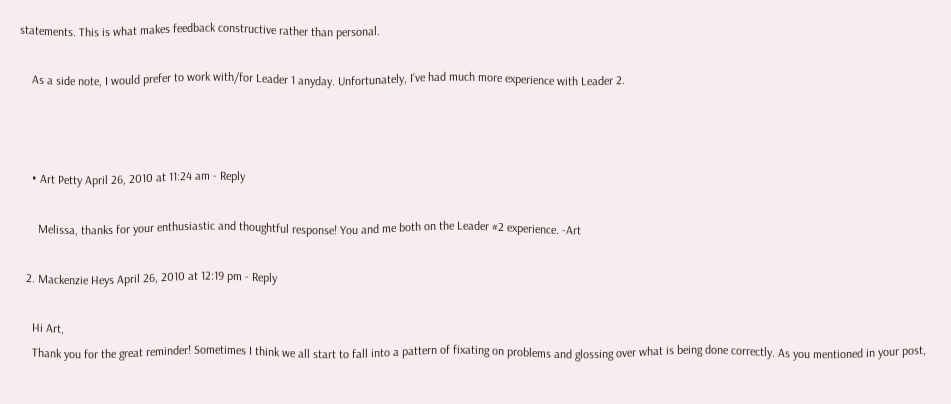statements. This is what makes feedback constructive rather than personal.

    As a side note, I would prefer to work with/for Leader 1 anyday. Unfortunately, I’ve had much more experience with Leader 2.



    • Art Petty April 26, 2010 at 11:24 am - Reply

      Melissa, thanks for your enthusiastic and thoughtful response! You and me both on the Leader #2 experience. -Art

  2. Mackenzie Heys April 26, 2010 at 12:19 pm - Reply

    Hi Art,
    Thank you for the great reminder! Sometimes I think we all start to fall into a pattern of fixating on problems and glossing over what is being done correctly. As you mentioned in your post,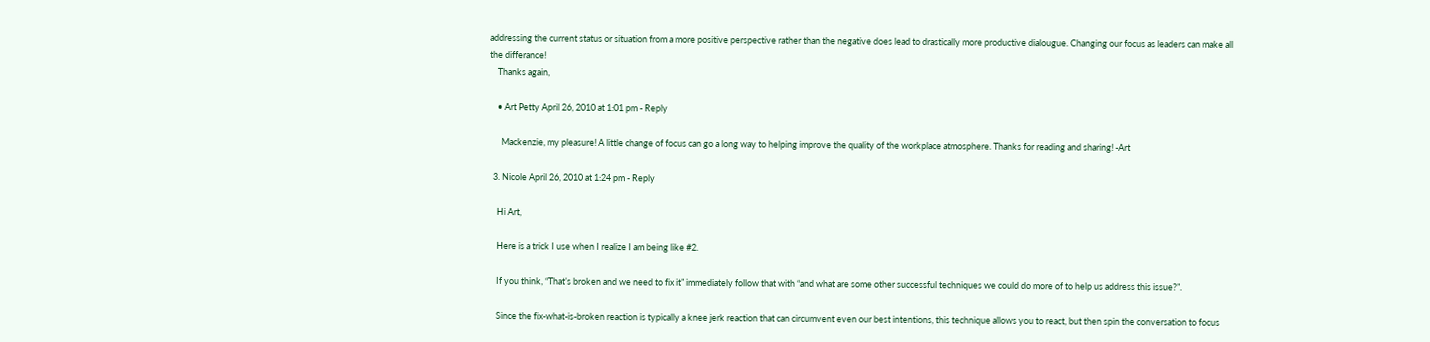addressing the current status or situation from a more positive perspective rather than the negative does lead to drastically more productive dialougue. Changing our focus as leaders can make all the differance!
    Thanks again,

    • Art Petty April 26, 2010 at 1:01 pm - Reply

      Mackenzie, my pleasure! A little change of focus can go a long way to helping improve the quality of the workplace atmosphere. Thanks for reading and sharing! -Art

  3. Nicole April 26, 2010 at 1:24 pm - Reply

    Hi Art,

    Here is a trick I use when I realize I am being like #2.

    If you think, “That’s broken and we need to fix it” immediately follow that with “and what are some other successful techniques we could do more of to help us address this issue?”.

    Since the fix-what-is-broken reaction is typically a knee jerk reaction that can circumvent even our best intentions, this technique allows you to react, but then spin the conversation to focus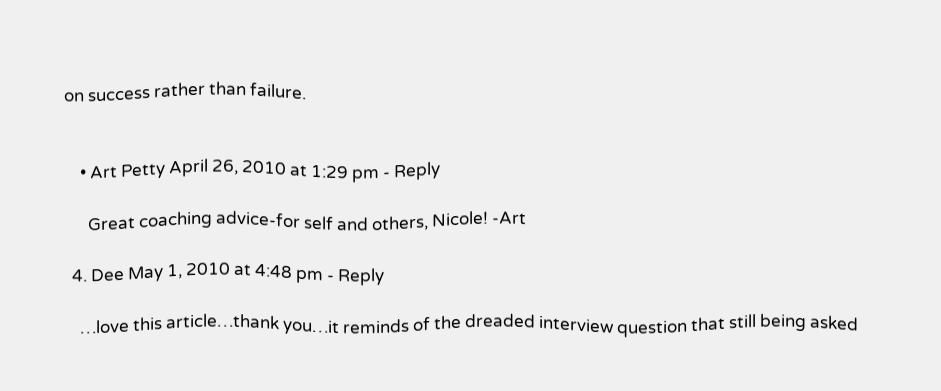on success rather than failure.


    • Art Petty April 26, 2010 at 1:29 pm - Reply

      Great coaching advice-for self and others, Nicole! -Art

  4. Dee May 1, 2010 at 4:48 pm - Reply

    …love this article…thank you…it reminds of the dreaded interview question that still being asked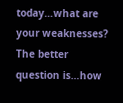today…what are your weaknesses? The better question is…how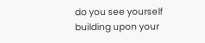do you see yourself building upon your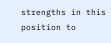strengths in this position to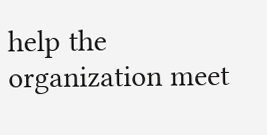help the organization meet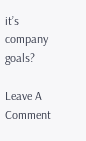it’s company goals?

Leave A Comment